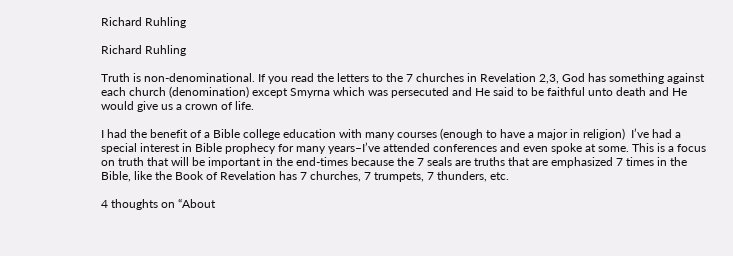Richard Ruhling

Richard Ruhling

Truth is non-denominational. If you read the letters to the 7 churches in Revelation 2,3, God has something against each church (denomination) except Smyrna which was persecuted and He said to be faithful unto death and He would give us a crown of life.

I had the benefit of a Bible college education with many courses (enough to have a major in religion)  I’ve had a special interest in Bible prophecy for many years–I’ve attended conferences and even spoke at some. This is a focus on truth that will be important in the end-times because the 7 seals are truths that are emphasized 7 times in the Bible, like the Book of Revelation has 7 churches, 7 trumpets, 7 thunders, etc.

4 thoughts on “About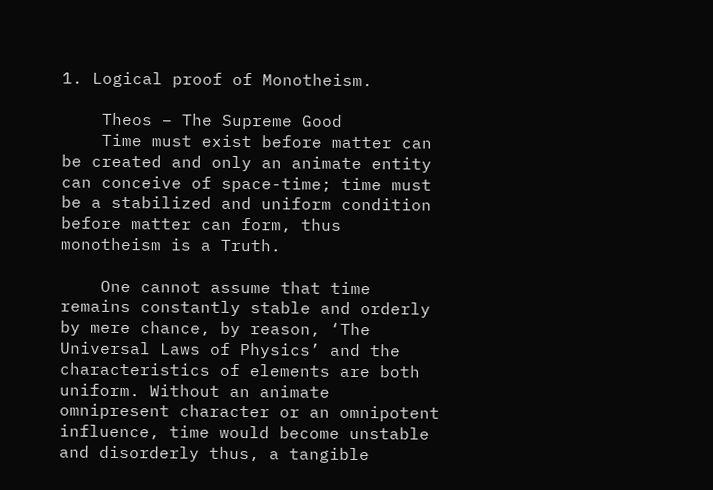1. Logical proof of Monotheism.

    Theos – The Supreme Good
    Time must exist before matter can be created and only an animate entity can conceive of space-time; time must be a stabilized and uniform condition before matter can form, thus monotheism is a Truth.

    One cannot assume that time remains constantly stable and orderly by mere chance, by reason, ‘The Universal Laws of Physics’ and the characteristics of elements are both uniform. Without an animate omnipresent character or an omnipotent influence, time would become unstable and disorderly thus, a tangible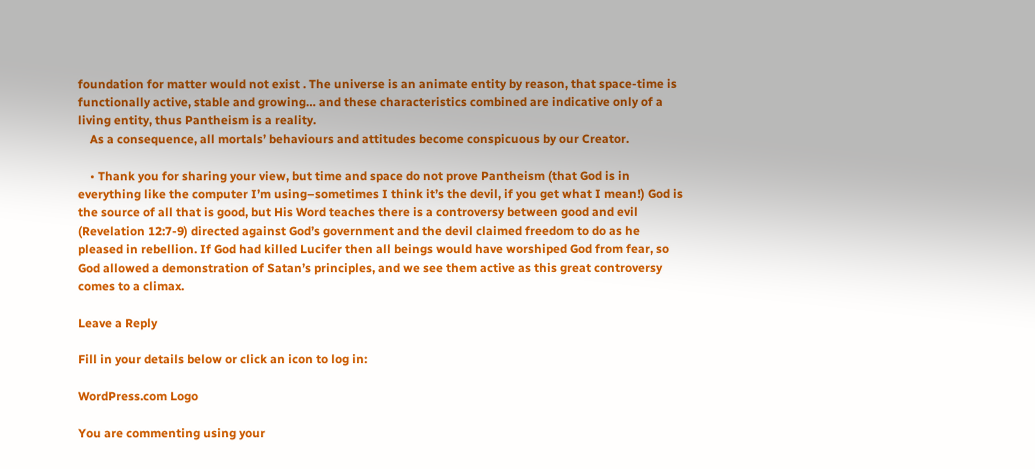foundation for matter would not exist . The universe is an animate entity by reason, that space-time is functionally active, stable and growing… and these characteristics combined are indicative only of a living entity, thus Pantheism is a reality.
    As a consequence, all mortals’ behaviours and attitudes become conspicuous by our Creator.

    • Thank you for sharing your view, but time and space do not prove Pantheism (that God is in everything like the computer I’m using–sometimes I think it’s the devil, if you get what I mean!) God is the source of all that is good, but His Word teaches there is a controversy between good and evil (Revelation 12:7-9) directed against God’s government and the devil claimed freedom to do as he pleased in rebellion. If God had killed Lucifer then all beings would have worshiped God from fear, so God allowed a demonstration of Satan’s principles, and we see them active as this great controversy comes to a climax.

Leave a Reply

Fill in your details below or click an icon to log in:

WordPress.com Logo

You are commenting using your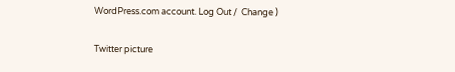WordPress.com account. Log Out /  Change )

Twitter picture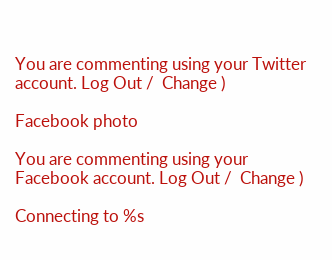You are commenting using your Twitter account. Log Out /  Change )

Facebook photo

You are commenting using your Facebook account. Log Out /  Change )

Connecting to %s